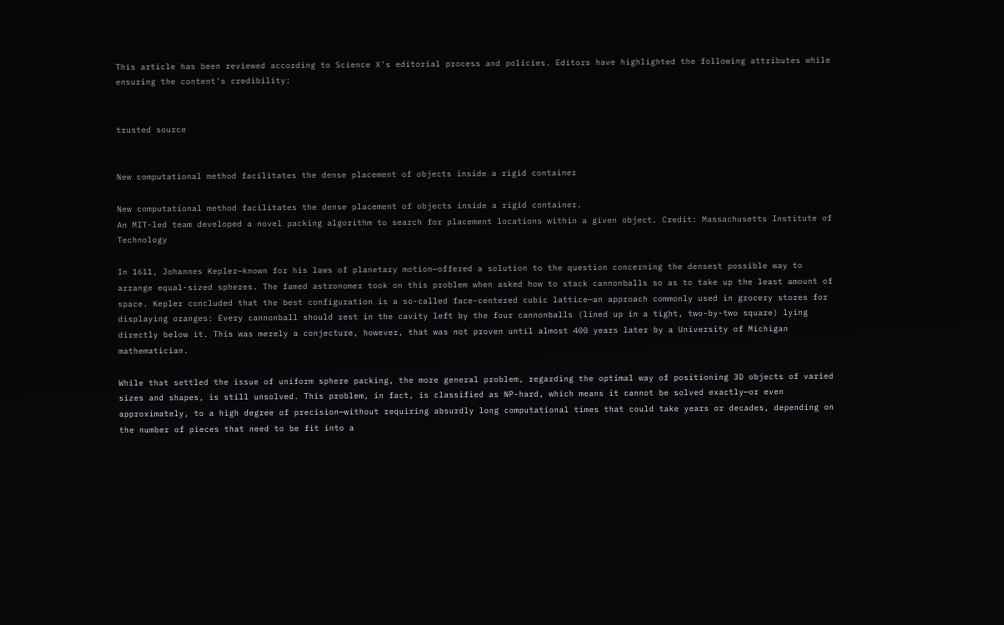This article has been reviewed according to Science X's editorial process and policies. Editors have highlighted the following attributes while ensuring the content's credibility:


trusted source


New computational method facilitates the dense placement of objects inside a rigid container

New computational method facilitates the dense placement of objects inside a rigid container.
An MIT-led team developed a novel packing algorithm to search for placement locations within a given object. Credit: Massachusetts Institute of Technology

In 1611, Johannes Kepler—known for his laws of planetary motion—offered a solution to the question concerning the densest possible way to arrange equal-sized spheres. The famed astronomer took on this problem when asked how to stack cannonballs so as to take up the least amount of space. Kepler concluded that the best configuration is a so-called face-centered cubic lattice—an approach commonly used in grocery stores for displaying oranges: Every cannonball should rest in the cavity left by the four cannonballs (lined up in a tight, two-by-two square) lying directly below it. This was merely a conjecture, however, that was not proven until almost 400 years later by a University of Michigan mathematician.

While that settled the issue of uniform sphere packing, the more general problem, regarding the optimal way of positioning 3D objects of varied sizes and shapes, is still unsolved. This problem, in fact, is classified as NP-hard, which means it cannot be solved exactly—or even approximately, to a high degree of precision—without requiring absurdly long computational times that could take years or decades, depending on the number of pieces that need to be fit into a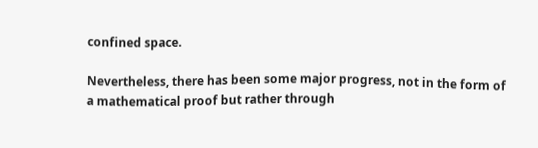confined space.

Nevertheless, there has been some major progress, not in the form of a mathematical proof but rather through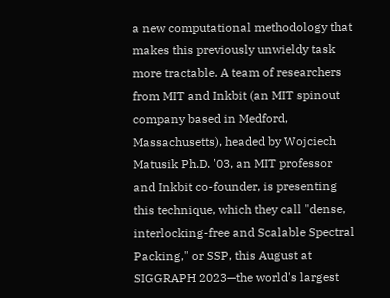a new computational methodology that makes this previously unwieldy task more tractable. A team of researchers from MIT and Inkbit (an MIT spinout company based in Medford, Massachusetts), headed by Wojciech Matusik Ph.D. '03, an MIT professor and Inkbit co-founder, is presenting this technique, which they call "dense, interlocking-free and Scalable Spectral Packing," or SSP, this August at SIGGRAPH 2023—the world's largest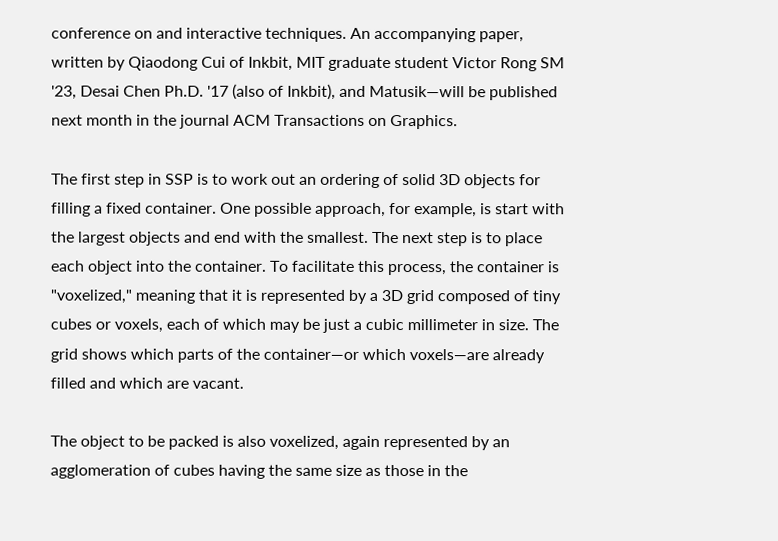conference on and interactive techniques. An accompanying paper, written by Qiaodong Cui of Inkbit, MIT graduate student Victor Rong SM '23, Desai Chen Ph.D. '17 (also of Inkbit), and Matusik—will be published next month in the journal ACM Transactions on Graphics.

The first step in SSP is to work out an ordering of solid 3D objects for filling a fixed container. One possible approach, for example, is start with the largest objects and end with the smallest. The next step is to place each object into the container. To facilitate this process, the container is "voxelized," meaning that it is represented by a 3D grid composed of tiny cubes or voxels, each of which may be just a cubic millimeter in size. The grid shows which parts of the container—or which voxels—are already filled and which are vacant.

The object to be packed is also voxelized, again represented by an agglomeration of cubes having the same size as those in the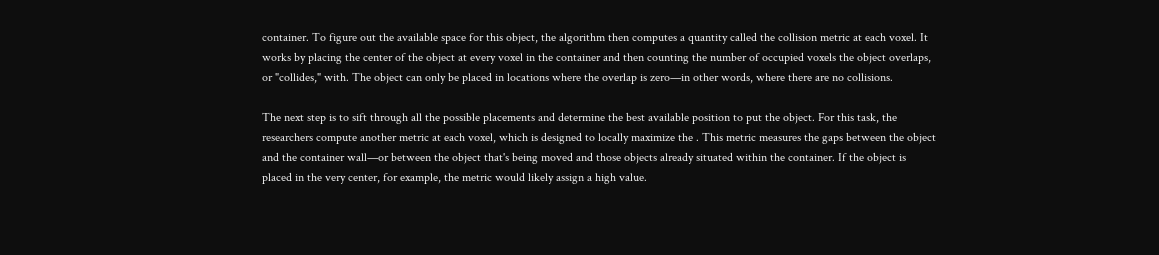container. To figure out the available space for this object, the algorithm then computes a quantity called the collision metric at each voxel. It works by placing the center of the object at every voxel in the container and then counting the number of occupied voxels the object overlaps, or "collides," with. The object can only be placed in locations where the overlap is zero—in other words, where there are no collisions.

The next step is to sift through all the possible placements and determine the best available position to put the object. For this task, the researchers compute another metric at each voxel, which is designed to locally maximize the . This metric measures the gaps between the object and the container wall—or between the object that's being moved and those objects already situated within the container. If the object is placed in the very center, for example, the metric would likely assign a high value.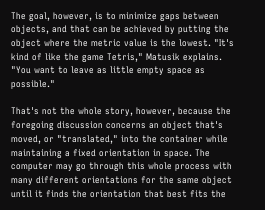The goal, however, is to minimize gaps between objects, and that can be achieved by putting the object where the metric value is the lowest. "It's kind of like the game Tetris," Matusik explains. "You want to leave as little empty space as possible."

That's not the whole story, however, because the foregoing discussion concerns an object that's moved, or "translated," into the container while maintaining a fixed orientation in space. The computer may go through this whole process with many different orientations for the same object until it finds the orientation that best fits the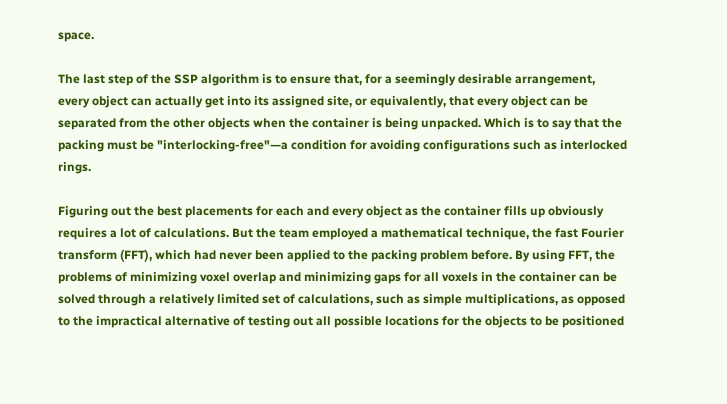space.

The last step of the SSP algorithm is to ensure that, for a seemingly desirable arrangement, every object can actually get into its assigned site, or equivalently, that every object can be separated from the other objects when the container is being unpacked. Which is to say that the packing must be "interlocking-free"—a condition for avoiding configurations such as interlocked rings.

Figuring out the best placements for each and every object as the container fills up obviously requires a lot of calculations. But the team employed a mathematical technique, the fast Fourier transform (FFT), which had never been applied to the packing problem before. By using FFT, the problems of minimizing voxel overlap and minimizing gaps for all voxels in the container can be solved through a relatively limited set of calculations, such as simple multiplications, as opposed to the impractical alternative of testing out all possible locations for the objects to be positioned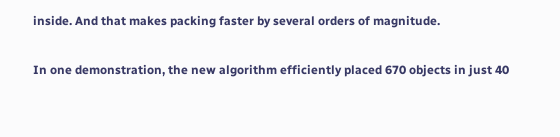inside. And that makes packing faster by several orders of magnitude.

In one demonstration, the new algorithm efficiently placed 670 objects in just 40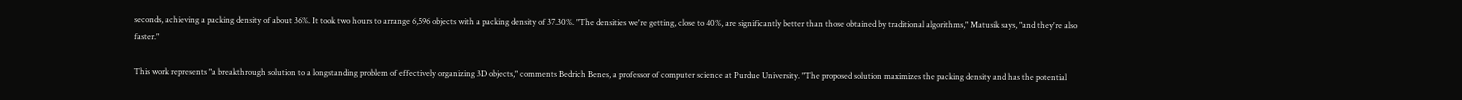seconds, achieving a packing density of about 36%. It took two hours to arrange 6,596 objects with a packing density of 37.30%. "The densities we're getting, close to 40%, are significantly better than those obtained by traditional algorithms," Matusik says, "and they're also faster."

This work represents "a breakthrough solution to a longstanding problem of effectively organizing 3D objects," comments Bedrich Benes, a professor of computer science at Purdue University. "The proposed solution maximizes the packing density and has the potential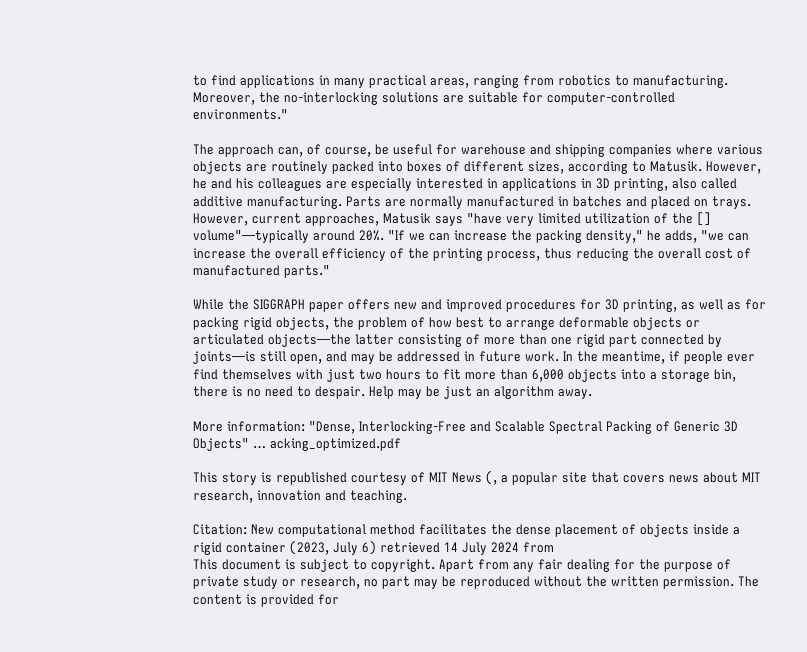to find applications in many practical areas, ranging from robotics to manufacturing. Moreover, the no-interlocking solutions are suitable for computer-controlled environments."

The approach can, of course, be useful for warehouse and shipping companies where various objects are routinely packed into boxes of different sizes, according to Matusik. However, he and his colleagues are especially interested in applications in 3D printing, also called additive manufacturing. Parts are normally manufactured in batches and placed on trays. However, current approaches, Matusik says "have very limited utilization of the [] volume"—typically around 20%. "If we can increase the packing density," he adds, "we can increase the overall efficiency of the printing process, thus reducing the overall cost of manufactured parts."

While the SIGGRAPH paper offers new and improved procedures for 3D printing, as well as for packing rigid objects, the problem of how best to arrange deformable objects or articulated objects—the latter consisting of more than one rigid part connected by joints—is still open, and may be addressed in future work. In the meantime, if people ever find themselves with just two hours to fit more than 6,000 objects into a storage bin, there is no need to despair. Help may be just an algorithm away.

More information: "Dense, Interlocking-Free and Scalable Spectral Packing of Generic 3D Objects" … acking_optimized.pdf

This story is republished courtesy of MIT News (, a popular site that covers news about MIT research, innovation and teaching.

Citation: New computational method facilitates the dense placement of objects inside a rigid container (2023, July 6) retrieved 14 July 2024 from
This document is subject to copyright. Apart from any fair dealing for the purpose of private study or research, no part may be reproduced without the written permission. The content is provided for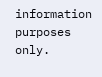information purposes only.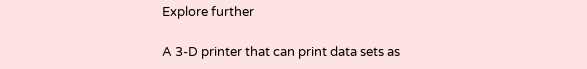Explore further

A 3-D printer that can print data sets as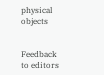physical objects


Feedback to editors